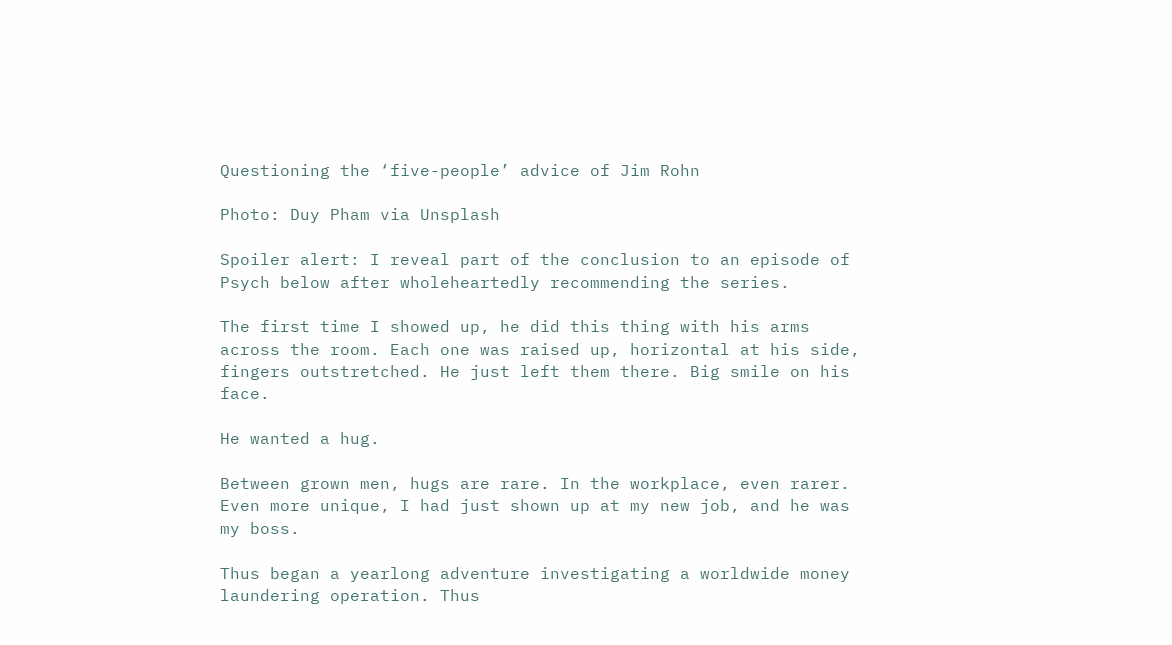Questioning the ‘five-people’ advice of Jim Rohn

Photo: Duy Pham via Unsplash

Spoiler alert: I reveal part of the conclusion to an episode of Psych below after wholeheartedly recommending the series.

The first time I showed up, he did this thing with his arms across the room. Each one was raised up, horizontal at his side, fingers outstretched. He just left them there. Big smile on his face.

He wanted a hug.

Between grown men, hugs are rare. In the workplace, even rarer. Even more unique, I had just shown up at my new job, and he was my boss.

Thus began a yearlong adventure investigating a worldwide money laundering operation. Thus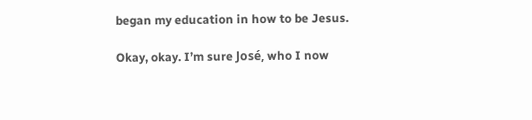began my education in how to be Jesus.

Okay, okay. I’m sure José, who I now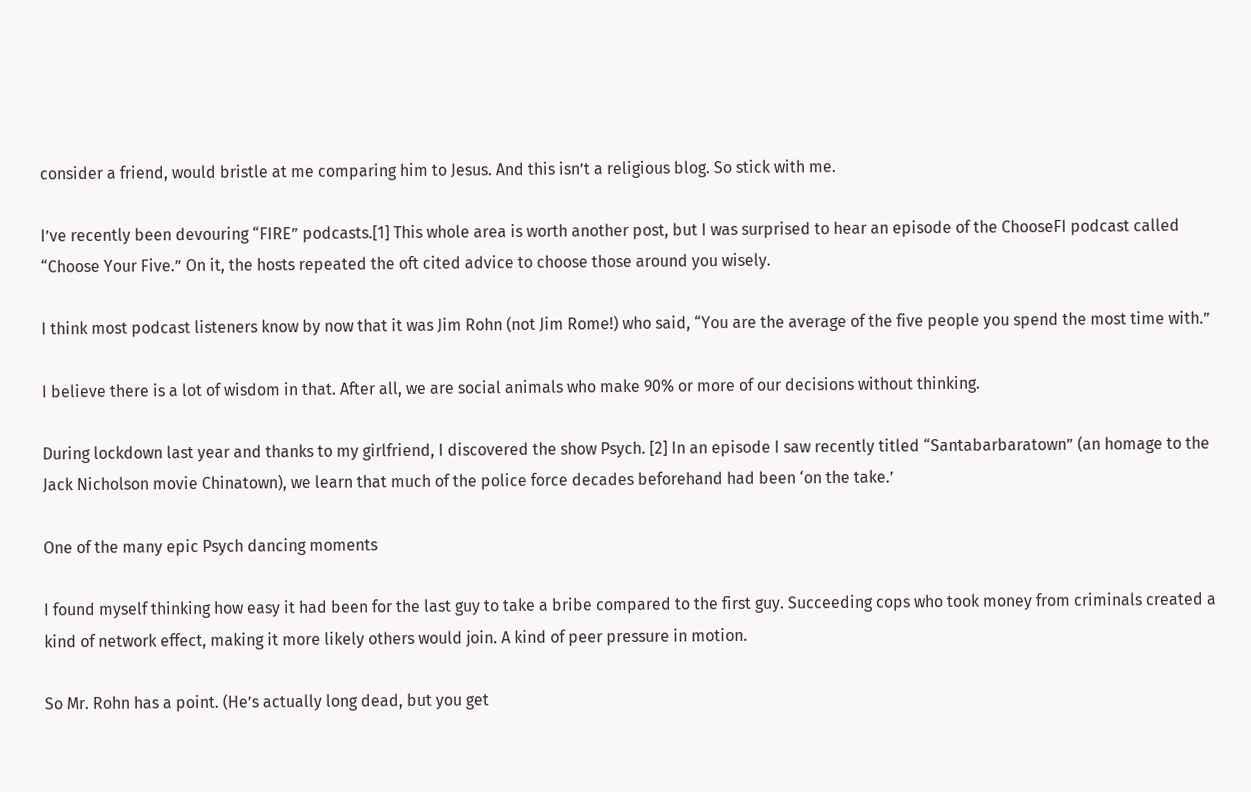consider a friend, would bristle at me comparing him to Jesus. And this isn’t a religious blog. So stick with me.

I’ve recently been devouring “FIRE” podcasts.[1] This whole area is worth another post, but I was surprised to hear an episode of the ChooseFI podcast called “Choose Your Five.” On it, the hosts repeated the oft cited advice to choose those around you wisely.

I think most podcast listeners know by now that it was Jim Rohn (not Jim Rome!) who said, “You are the average of the five people you spend the most time with.”

I believe there is a lot of wisdom in that. After all, we are social animals who make 90% or more of our decisions without thinking.

During lockdown last year and thanks to my girlfriend, I discovered the show Psych. [2] In an episode I saw recently titled “Santabarbaratown” (an homage to the Jack Nicholson movie Chinatown), we learn that much of the police force decades beforehand had been ‘on the take.’

One of the many epic Psych dancing moments

I found myself thinking how easy it had been for the last guy to take a bribe compared to the first guy. Succeeding cops who took money from criminals created a kind of network effect, making it more likely others would join. A kind of peer pressure in motion.

So Mr. Rohn has a point. (He’s actually long dead, but you get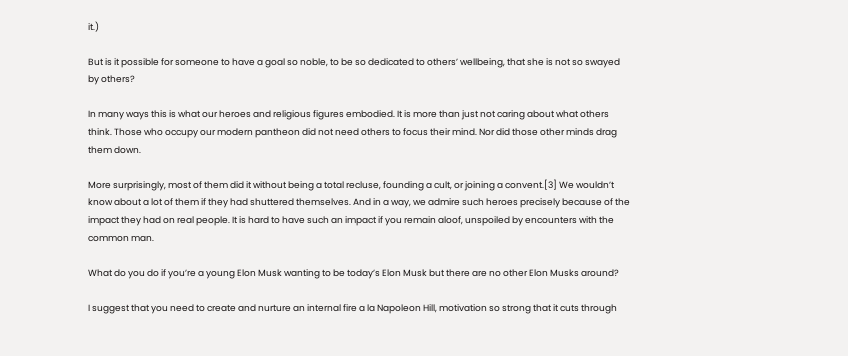it.)

But is it possible for someone to have a goal so noble, to be so dedicated to others’ wellbeing, that she is not so swayed by others?

In many ways this is what our heroes and religious figures embodied. It is more than just not caring about what others think. Those who occupy our modern pantheon did not need others to focus their mind. Nor did those other minds drag them down.

More surprisingly, most of them did it without being a total recluse, founding a cult, or joining a convent.[3] We wouldn’t know about a lot of them if they had shuttered themselves. And in a way, we admire such heroes precisely because of the impact they had on real people. It is hard to have such an impact if you remain aloof, unspoiled by encounters with the common man.

What do you do if you’re a young Elon Musk wanting to be today’s Elon Musk but there are no other Elon Musks around?

I suggest that you need to create and nurture an internal fire a la Napoleon Hill, motivation so strong that it cuts through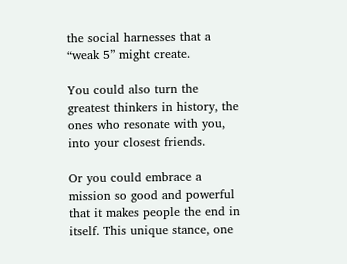the social harnesses that a “weak 5” might create.

You could also turn the greatest thinkers in history, the ones who resonate with you, into your closest friends.

Or you could embrace a mission so good and powerful that it makes people the end in itself. This unique stance, one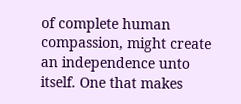of complete human compassion, might create an independence unto itself. One that makes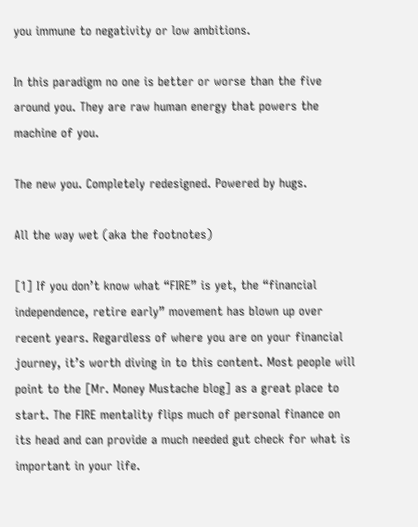you immune to negativity or low ambitions.

In this paradigm no one is better or worse than the five around you. They are raw human energy that powers the machine of you.

The new you. Completely redesigned. Powered by hugs.

All the way wet (aka the footnotes)

[1] If you don’t know what “FIRE” is yet, the “financial independence, retire early” movement has blown up over recent years. Regardless of where you are on your financial journey, it’s worth diving in to this content. Most people will point to the [Mr. Money Mustache blog] as a great place to start. The FIRE mentality flips much of personal finance on its head and can provide a much needed gut check for what is important in your life.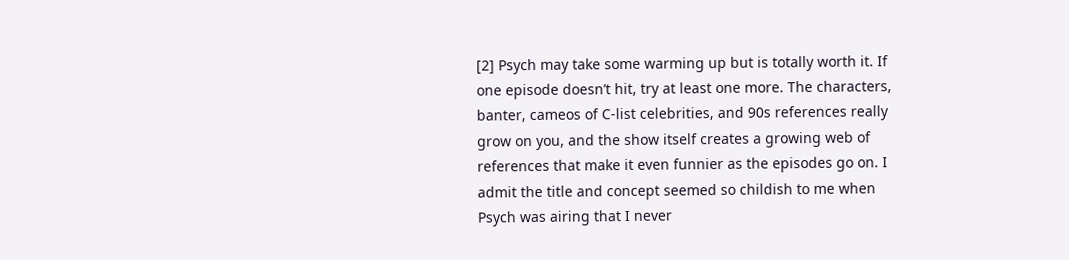[2] Psych may take some warming up but is totally worth it. If one episode doesn’t hit, try at least one more. The characters, banter, cameos of C-list celebrities, and 90s references really grow on you, and the show itself creates a growing web of references that make it even funnier as the episodes go on. I admit the title and concept seemed so childish to me when Psych was airing that I never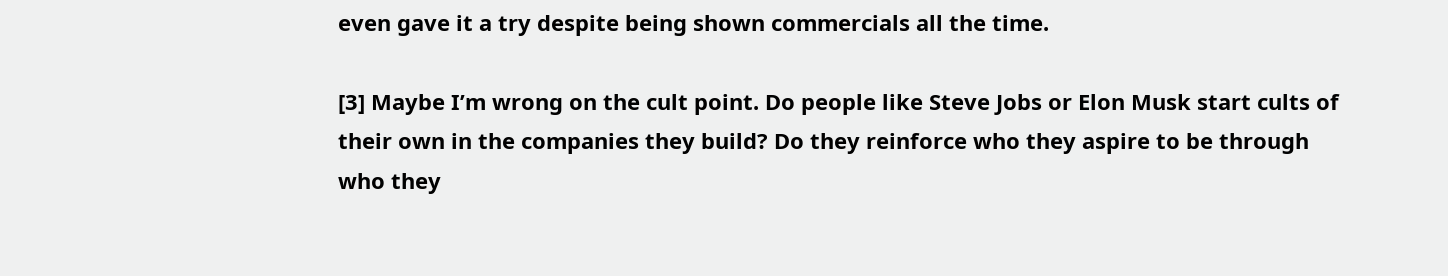even gave it a try despite being shown commercials all the time.

[3] Maybe I’m wrong on the cult point. Do people like Steve Jobs or Elon Musk start cults of their own in the companies they build? Do they reinforce who they aspire to be through who they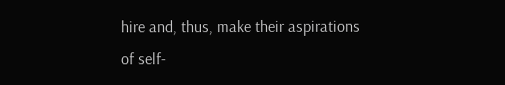hire and, thus, make their aspirations of self-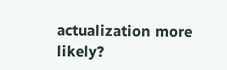actualization more likely?